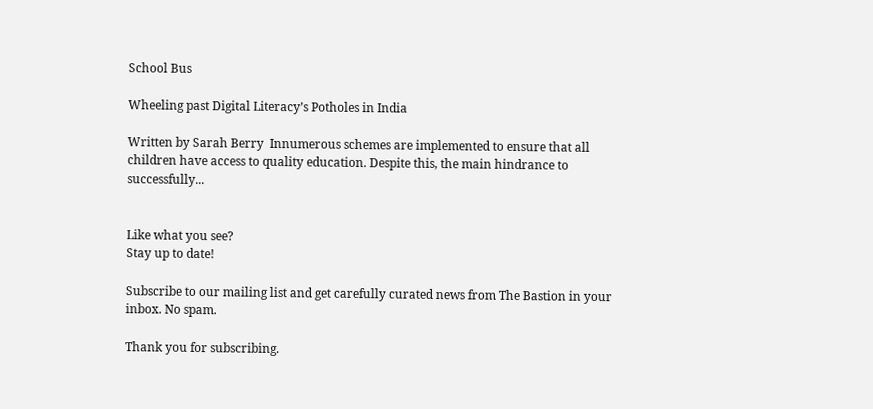School Bus

Wheeling past Digital Literacy’s Potholes in India

Written by Sarah Berry  Innumerous schemes are implemented to ensure that all children have access to quality education. Despite this, the main hindrance to successfully...


Like what you see?
Stay up to date!

Subscribe to our mailing list and get carefully curated news from The Bastion in your inbox. No spam.

Thank you for subscribing.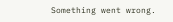Something went wrong.